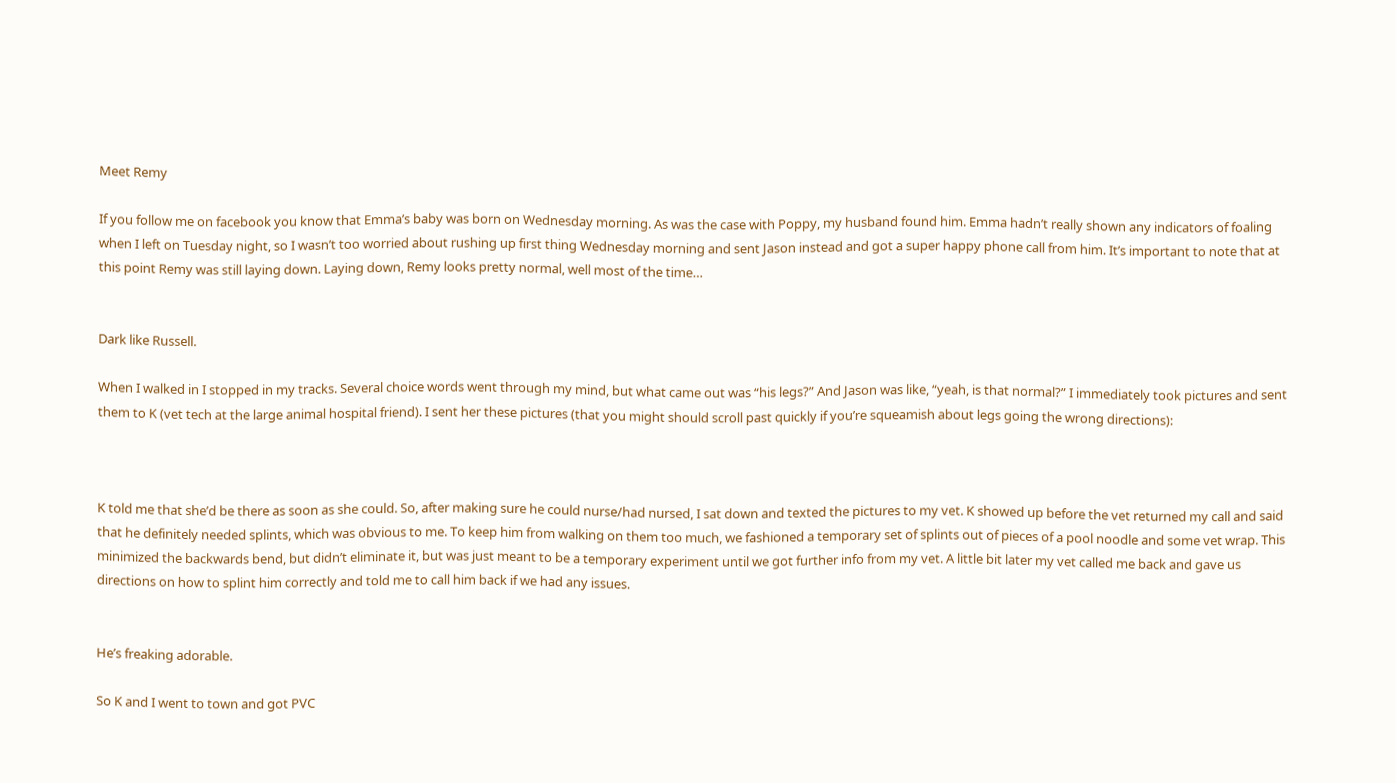Meet Remy

If you follow me on facebook you know that Emma’s baby was born on Wednesday morning. As was the case with Poppy, my husband found him. Emma hadn’t really shown any indicators of foaling when I left on Tuesday night, so I wasn’t too worried about rushing up first thing Wednesday morning and sent Jason instead and got a super happy phone call from him. It’s important to note that at this point Remy was still laying down. Laying down, Remy looks pretty normal, well most of the time…


Dark like Russell.

When I walked in I stopped in my tracks. Several choice words went through my mind, but what came out was “his legs?” And Jason was like, “yeah, is that normal?” I immediately took pictures and sent them to K (vet tech at the large animal hospital friend). I sent her these pictures (that you might should scroll past quickly if you’re squeamish about legs going the wrong directions):



K told me that she’d be there as soon as she could. So, after making sure he could nurse/had nursed, I sat down and texted the pictures to my vet. K showed up before the vet returned my call and said that he definitely needed splints, which was obvious to me. To keep him from walking on them too much, we fashioned a temporary set of splints out of pieces of a pool noodle and some vet wrap. This minimized the backwards bend, but didn’t eliminate it, but was just meant to be a temporary experiment until we got further info from my vet. A little bit later my vet called me back and gave us directions on how to splint him correctly and told me to call him back if we had any issues.


He’s freaking adorable.

So K and I went to town and got PVC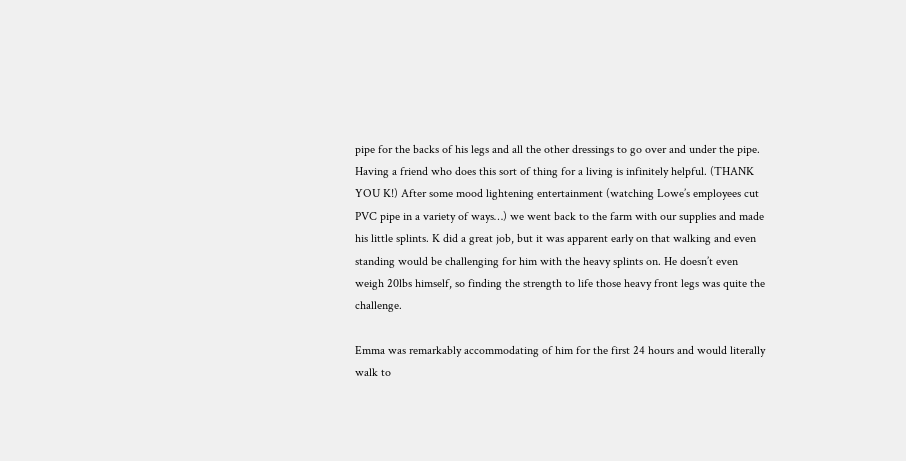pipe for the backs of his legs and all the other dressings to go over and under the pipe. Having a friend who does this sort of thing for a living is infinitely helpful. (THANK YOU K!) After some mood lightening entertainment (watching Lowe’s employees cut PVC pipe in a variety of ways…) we went back to the farm with our supplies and made his little splints. K did a great job, but it was apparent early on that walking and even standing would be challenging for him with the heavy splints on. He doesn’t even weigh 20lbs himself, so finding the strength to life those heavy front legs was quite the challenge.

Emma was remarkably accommodating of him for the first 24 hours and would literally walk to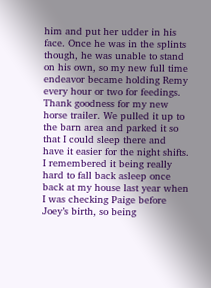him and put her udder in his face. Once he was in the splints though, he was unable to stand on his own, so my new full time endeavor became holding Remy every hour or two for feedings. Thank goodness for my new horse trailer. We pulled it up to the barn area and parked it so that I could sleep there and have it easier for the night shifts. I remembered it being really hard to fall back asleep once back at my house last year when I was checking Paige before Joey’s birth, so being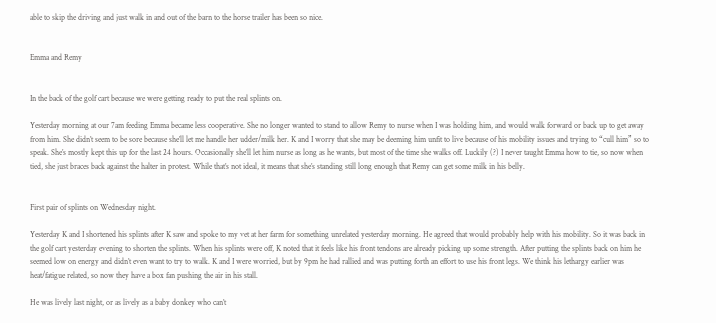able to skip the driving and just walk in and out of the barn to the horse trailer has been so nice.


Emma and Remy


In the back of the golf cart because we were getting ready to put the real splints on.

Yesterday morning at our 7am feeding Emma became less cooperative. She no longer wanted to stand to allow Remy to nurse when I was holding him, and would walk forward or back up to get away from him. She didn’t seem to be sore because she’ll let me handle her udder/milk her. K and I worry that she may be deeming him unfit to live because of his mobility issues and trying to “cull him” so to speak. She’s mostly kept this up for the last 24 hours. Occasionally she’ll let him nurse as long as he wants, but most of the time she walks off. Luckily (?) I never taught Emma how to tie, so now when tied, she just braces back against the halter in protest. While that’s not ideal, it means that she’s standing still long enough that Remy can get some milk in his belly.


First pair of splints on Wednesday night.

Yesterday K and I shortened his splints after K saw and spoke to my vet at her farm for something unrelated yesterday morning. He agreed that would probably help with his mobility. So it was back in the golf cart yesterday evening to shorten the splints. When his splints were off, K noted that it feels like his front tendons are already picking up some strength. After putting the splints back on him he seemed low on energy and didn’t even want to try to walk. K and I were worried, but by 9pm he had rallied and was putting forth an effort to use his front legs. We think his lethargy earlier was heat/fatigue related, so now they have a box fan pushing the air in his stall.

He was lively last night, or as lively as a baby donkey who can’t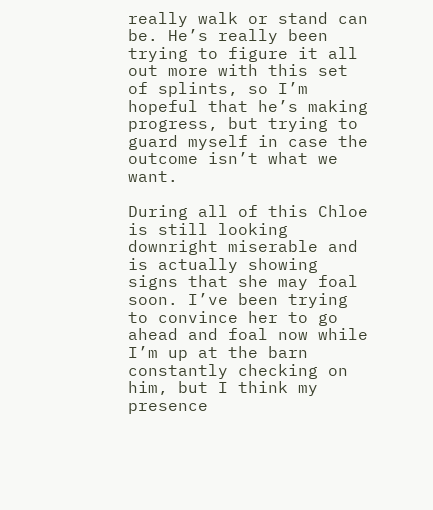really walk or stand can be. He’s really been trying to figure it all out more with this set of splints, so I’m hopeful that he’s making progress, but trying to guard myself in case the outcome isn’t what we want.

During all of this Chloe is still looking downright miserable and is actually showing signs that she may foal soon. I’ve been trying to convince her to go ahead and foal now while I’m up at the barn constantly checking on him, but I think my presence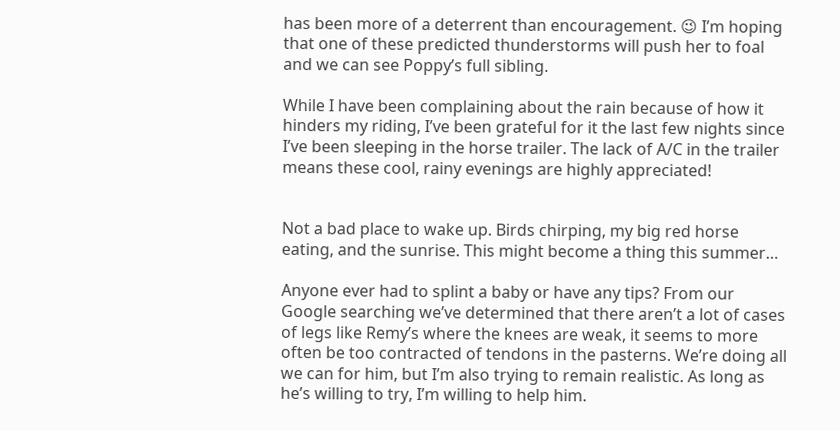has been more of a deterrent than encouragement. 😉 I’m hoping that one of these predicted thunderstorms will push her to foal and we can see Poppy’s full sibling.

While I have been complaining about the rain because of how it hinders my riding, I’ve been grateful for it the last few nights since I’ve been sleeping in the horse trailer. The lack of A/C in the trailer means these cool, rainy evenings are highly appreciated!


Not a bad place to wake up. Birds chirping, my big red horse eating, and the sunrise. This might become a thing this summer…

Anyone ever had to splint a baby or have any tips? From our Google searching we’ve determined that there aren’t a lot of cases of legs like Remy’s where the knees are weak, it seems to more often be too contracted of tendons in the pasterns. We’re doing all we can for him, but I’m also trying to remain realistic. As long as he’s willing to try, I’m willing to help him.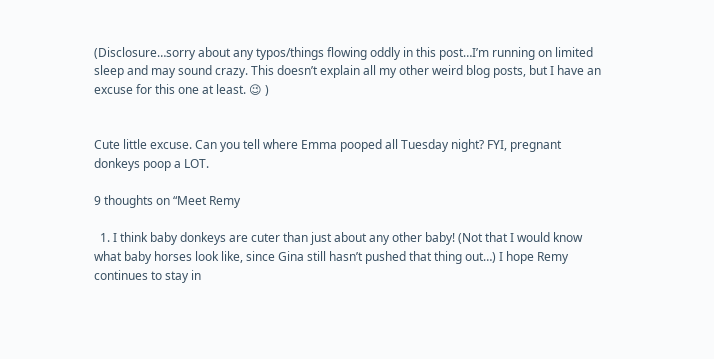(Disclosure…sorry about any typos/things flowing oddly in this post…I’m running on limited sleep and may sound crazy. This doesn’t explain all my other weird blog posts, but I have an excuse for this one at least. 😉 )


Cute little excuse. Can you tell where Emma pooped all Tuesday night? FYI, pregnant donkeys poop a LOT.

9 thoughts on “Meet Remy

  1. I think baby donkeys are cuter than just about any other baby! (Not that I would know what baby horses look like, since Gina still hasn’t pushed that thing out…) I hope Remy continues to stay in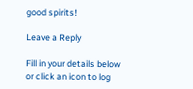good spirits!

Leave a Reply

Fill in your details below or click an icon to log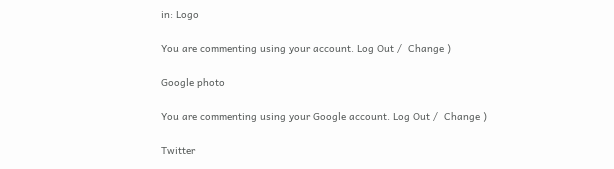in: Logo

You are commenting using your account. Log Out /  Change )

Google photo

You are commenting using your Google account. Log Out /  Change )

Twitter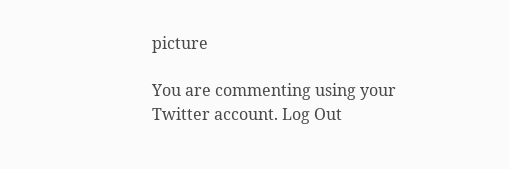picture

You are commenting using your Twitter account. Log Out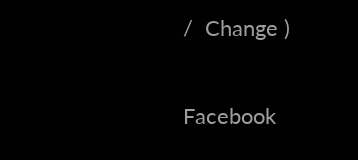/  Change )

Facebook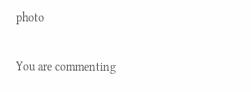photo

You are commenting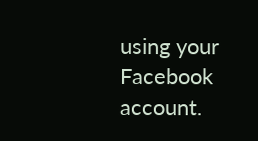using your Facebook account.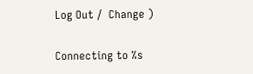Log Out /  Change )

Connecting to %s